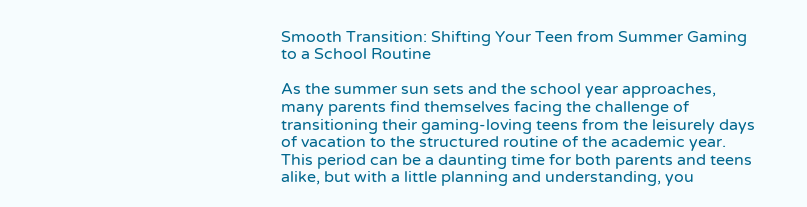Smooth Transition: Shifting Your Teen from Summer Gaming to a School Routine

As the summer sun sets and the school year approaches, many parents find themselves facing the challenge of transitioning their gaming-loving teens from the leisurely days of vacation to the structured routine of the academic year. This period can be a daunting time for both parents and teens alike, but with a little planning and understanding, you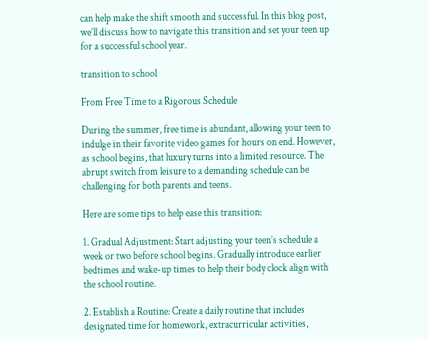can help make the shift smooth and successful. In this blog post, we’ll discuss how to navigate this transition and set your teen up for a successful school year.

transition to school

From Free Time to a Rigorous Schedule

During the summer, free time is abundant, allowing your teen to indulge in their favorite video games for hours on end. However, as school begins, that luxury turns into a limited resource. The abrupt switch from leisure to a demanding schedule can be challenging for both parents and teens.

Here are some tips to help ease this transition:

1. Gradual Adjustment: Start adjusting your teen’s schedule a week or two before school begins. Gradually introduce earlier bedtimes and wake-up times to help their body clock align with the school routine.

2. Establish a Routine: Create a daily routine that includes designated time for homework, extracurricular activities,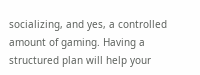socializing, and yes, a controlled amount of gaming. Having a structured plan will help your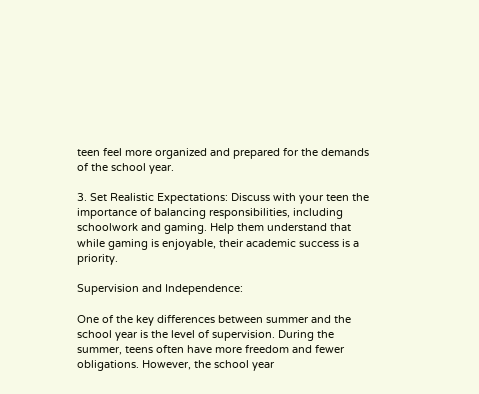teen feel more organized and prepared for the demands of the school year.

3. Set Realistic Expectations: Discuss with your teen the importance of balancing responsibilities, including schoolwork and gaming. Help them understand that while gaming is enjoyable, their academic success is a priority.

Supervision and Independence:

One of the key differences between summer and the school year is the level of supervision. During the summer, teens often have more freedom and fewer obligations. However, the school year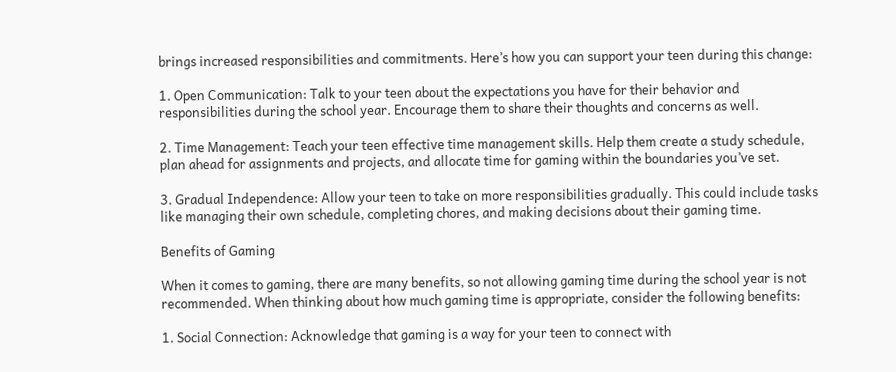brings increased responsibilities and commitments. Here’s how you can support your teen during this change:

1. Open Communication: Talk to your teen about the expectations you have for their behavior and responsibilities during the school year. Encourage them to share their thoughts and concerns as well.

2. Time Management: Teach your teen effective time management skills. Help them create a study schedule, plan ahead for assignments and projects, and allocate time for gaming within the boundaries you’ve set.

3. Gradual Independence: Allow your teen to take on more responsibilities gradually. This could include tasks like managing their own schedule, completing chores, and making decisions about their gaming time.

Benefits of Gaming

When it comes to gaming, there are many benefits, so not allowing gaming time during the school year is not recommended. When thinking about how much gaming time is appropriate, consider the following benefits:

1. Social Connection: Acknowledge that gaming is a way for your teen to connect with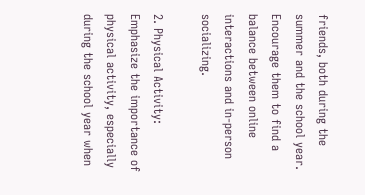friends, both during the summer and the school year. Encourage them to find a balance between online interactions and in-person socializing.

2. Physical Activity: Emphasize the importance of physical activity, especially during the school year when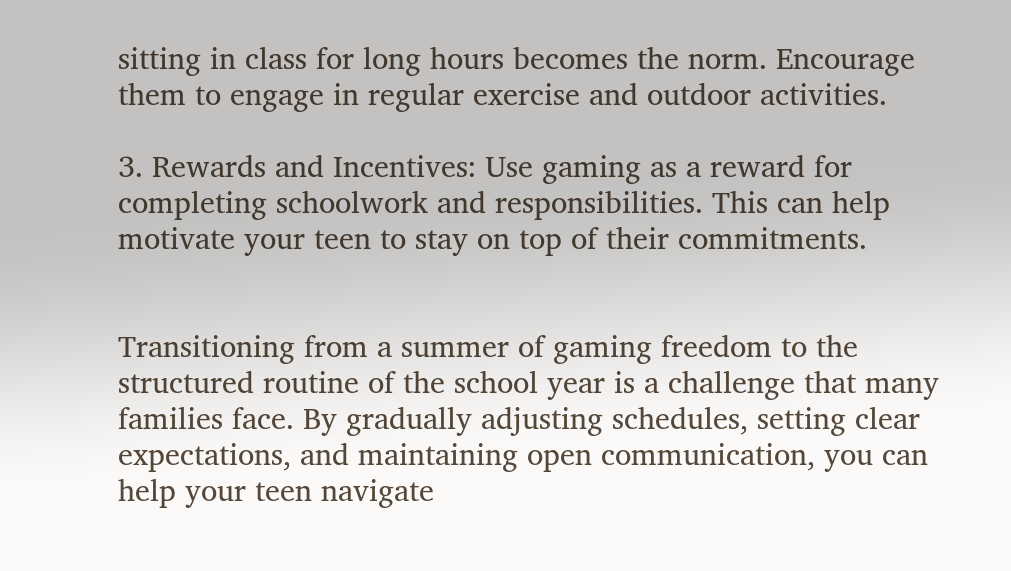sitting in class for long hours becomes the norm. Encourage them to engage in regular exercise and outdoor activities.

3. Rewards and Incentives: Use gaming as a reward for completing schoolwork and responsibilities. This can help motivate your teen to stay on top of their commitments.


Transitioning from a summer of gaming freedom to the structured routine of the school year is a challenge that many families face. By gradually adjusting schedules, setting clear expectations, and maintaining open communication, you can help your teen navigate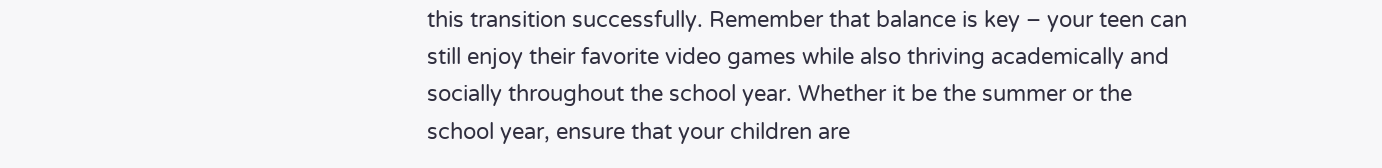this transition successfully. Remember that balance is key – your teen can still enjoy their favorite video games while also thriving academically and socially throughout the school year. Whether it be the summer or the school year, ensure that your children are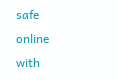safe online with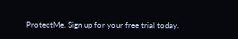ProtectMe. Sign up for your free trial today.